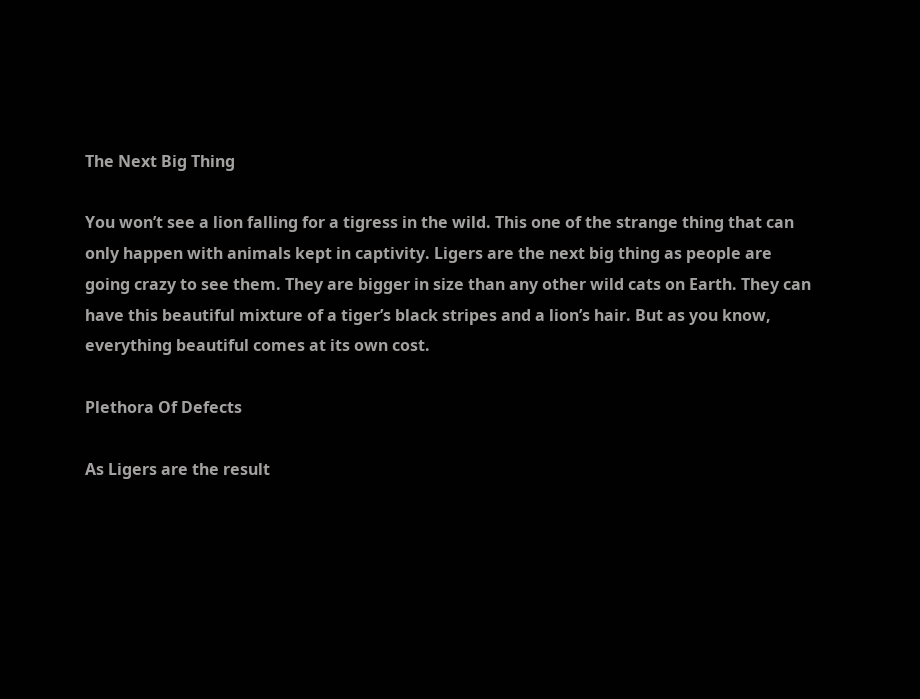The Next Big Thing

You won’t see a lion falling for a tigress in the wild. This one of the strange thing that can only happen with animals kept in captivity. Ligers are the next big thing as people are going crazy to see them. They are bigger in size than any other wild cats on Earth. They can have this beautiful mixture of a tiger’s black stripes and a lion’s hair. But as you know, everything beautiful comes at its own cost.

Plethora Of Defects

As Ligers are the result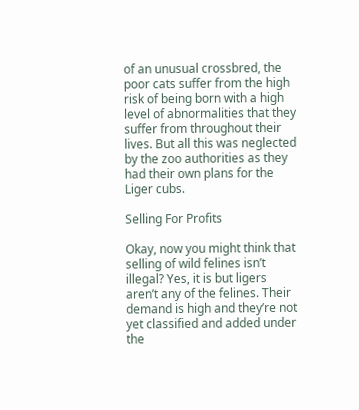of an unusual crossbred, the poor cats suffer from the high risk of being born with a high level of abnormalities that they suffer from throughout their lives. But all this was neglected by the zoo authorities as they had their own plans for the Liger cubs.

Selling For Profits

Okay, now you might think that selling of wild felines isn’t illegal? Yes, it is but ligers aren’t any of the felines. Their demand is high and they’re not yet classified and added under the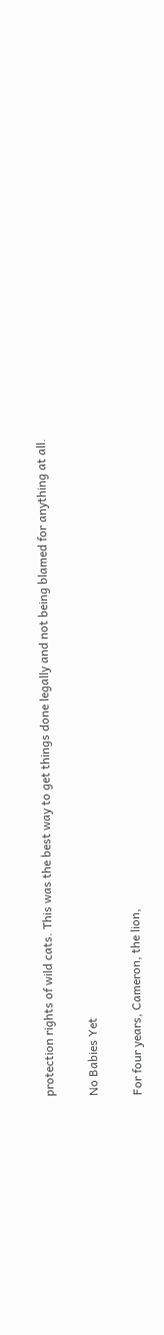protection rights of wild cats. This was the best way to get things done legally and not being blamed for anything at all.

No Babies Yet

For four years, Cameron, the lion,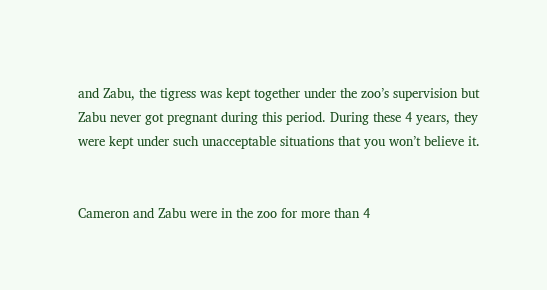and Zabu, the tigress was kept together under the zoo’s supervision but Zabu never got pregnant during this period. During these 4 years, they were kept under such unacceptable situations that you won’t believe it.


Cameron and Zabu were in the zoo for more than 4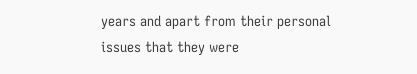years and apart from their personal issues that they were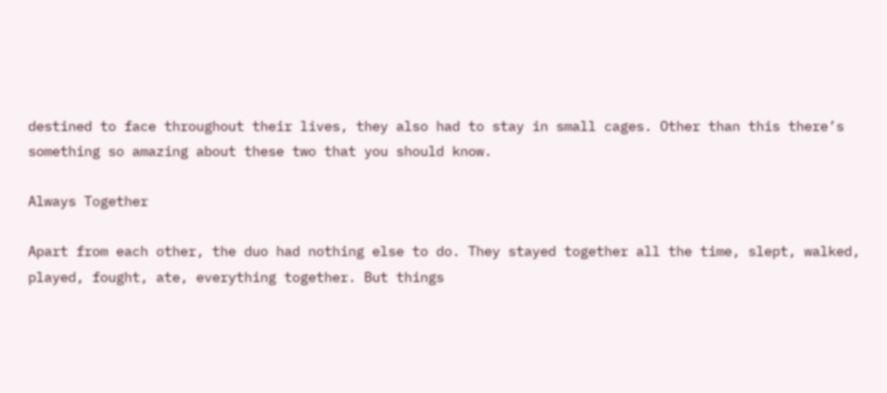destined to face throughout their lives, they also had to stay in small cages. Other than this there’s something so amazing about these two that you should know.

Always Together

Apart from each other, the duo had nothing else to do. They stayed together all the time, slept, walked, played, fought, ate, everything together. But things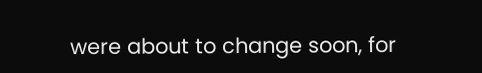were about to change soon, for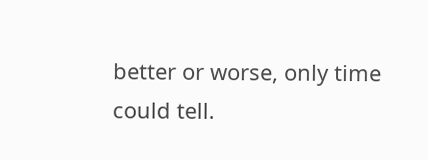better or worse, only time could tell.